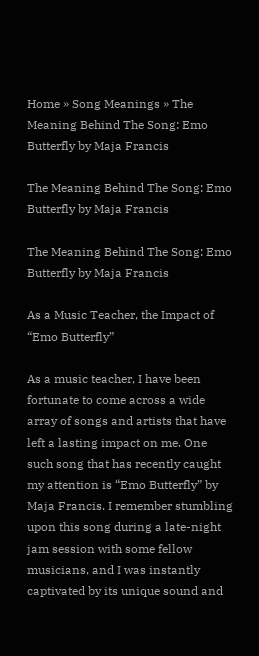Home » Song Meanings » The Meaning Behind The Song: Emo Butterfly by Maja Francis

The Meaning Behind The Song: Emo Butterfly by Maja Francis

The Meaning Behind The Song: Emo Butterfly by Maja Francis

As a Music Teacher, the Impact of “Emo Butterfly”

As a music teacher, I have been fortunate to come across a wide array of songs and artists that have left a lasting impact on me. One such song that has recently caught my attention is “Emo Butterfly” by Maja Francis. I remember stumbling upon this song during a late-night jam session with some fellow musicians, and I was instantly captivated by its unique sound and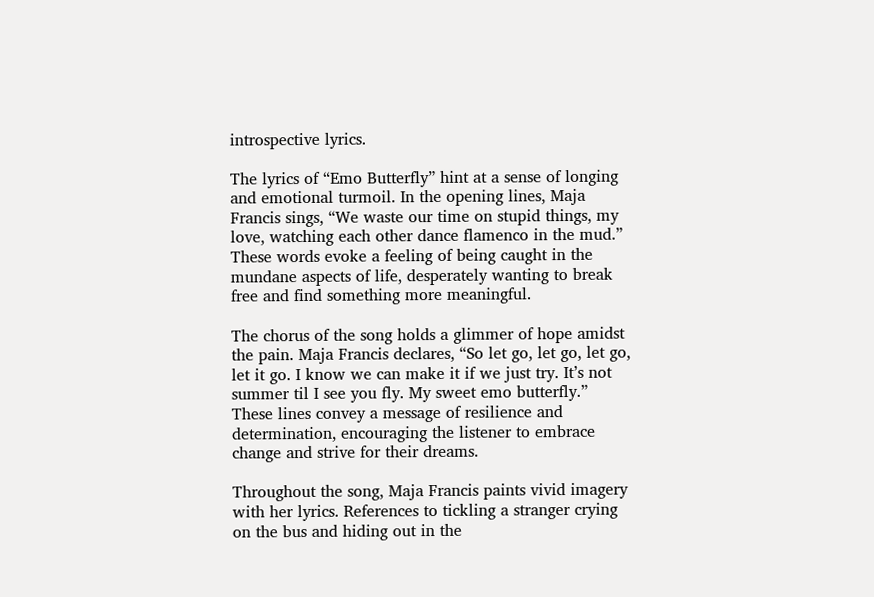introspective lyrics.

The lyrics of “Emo Butterfly” hint at a sense of longing and emotional turmoil. In the opening lines, Maja Francis sings, “We waste our time on stupid things, my love, watching each other dance flamenco in the mud.” These words evoke a feeling of being caught in the mundane aspects of life, desperately wanting to break free and find something more meaningful.

The chorus of the song holds a glimmer of hope amidst the pain. Maja Francis declares, “So let go, let go, let go, let it go. I know we can make it if we just try. It’s not summer til I see you fly. My sweet emo butterfly.” These lines convey a message of resilience and determination, encouraging the listener to embrace change and strive for their dreams.

Throughout the song, Maja Francis paints vivid imagery with her lyrics. References to tickling a stranger crying on the bus and hiding out in the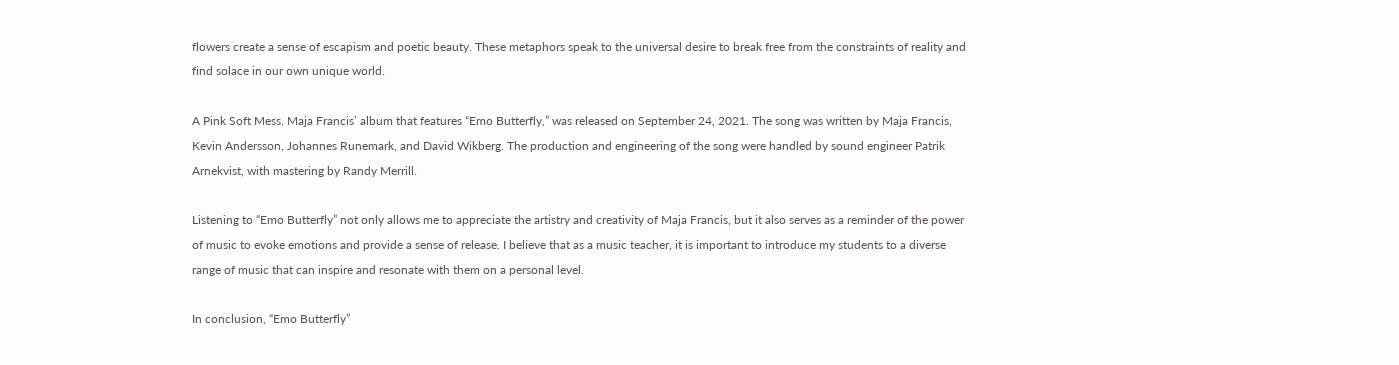flowers create a sense of escapism and poetic beauty. These metaphors speak to the universal desire to break free from the constraints of reality and find solace in our own unique world.

A Pink Soft Mess, Maja Francis’ album that features “Emo Butterfly,” was released on September 24, 2021. The song was written by Maja Francis, Kevin Andersson, Johannes Runemark, and David Wikberg. The production and engineering of the song were handled by sound engineer Patrik Arnekvist, with mastering by Randy Merrill.

Listening to “Emo Butterfly” not only allows me to appreciate the artistry and creativity of Maja Francis, but it also serves as a reminder of the power of music to evoke emotions and provide a sense of release. I believe that as a music teacher, it is important to introduce my students to a diverse range of music that can inspire and resonate with them on a personal level.

In conclusion, “Emo Butterfly”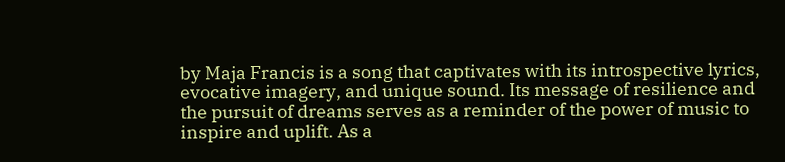by Maja Francis is a song that captivates with its introspective lyrics, evocative imagery, and unique sound. Its message of resilience and the pursuit of dreams serves as a reminder of the power of music to inspire and uplift. As a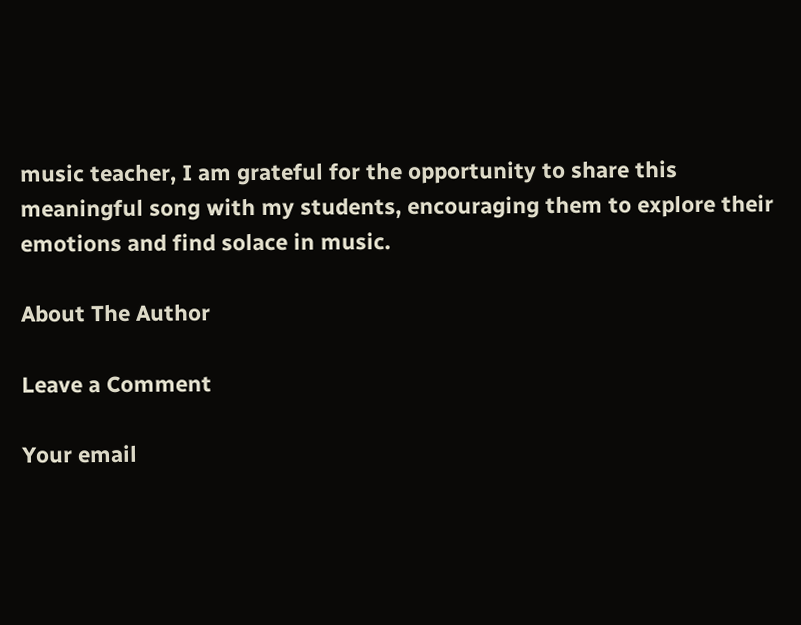music teacher, I am grateful for the opportunity to share this meaningful song with my students, encouraging them to explore their emotions and find solace in music.

About The Author

Leave a Comment

Your email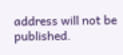address will not be published.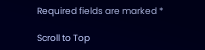Required fields are marked *

Scroll to Top